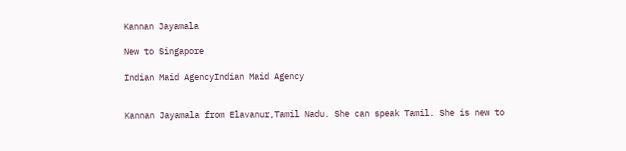Kannan Jayamala

New to Singapore

Indian Maid AgencyIndian Maid Agency


Kannan Jayamala from Elavanur,Tamil Nadu. She can speak Tamil. She is new to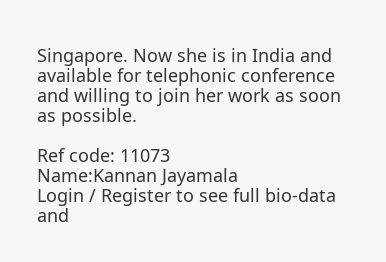Singapore. Now she is in India and available for telephonic conference and willing to join her work as soon as possible.

Ref code: 11073
Name:Kannan Jayamala
Login / Register to see full bio-data and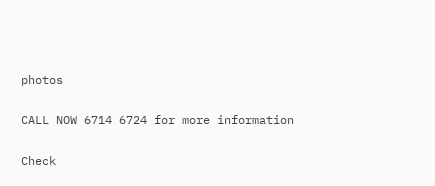photos

CALL NOW 6714 6724 for more information

Check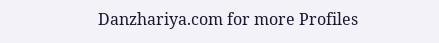Danzhariya.com for more Profiles